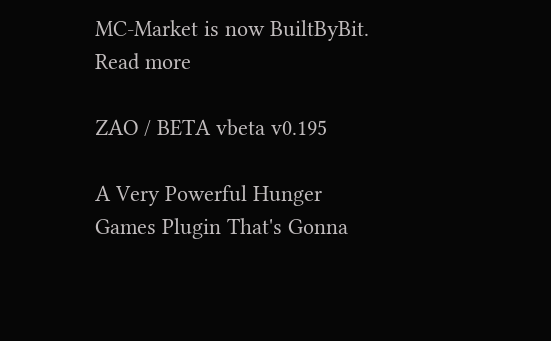MC-Market is now BuiltByBit. Read more

ZAO / BETA vbeta v0.195

A Very Powerful Hunger Games Plugin That's Gonna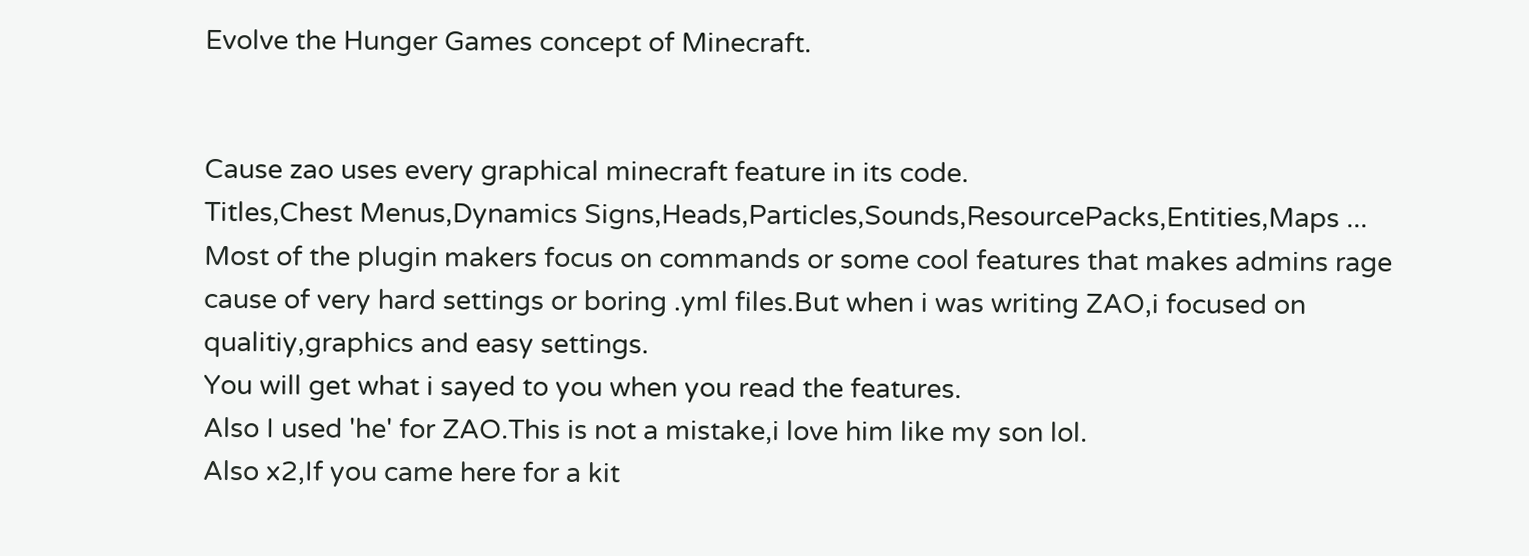Evolve the Hunger Games concept of Minecraft.


Cause zao uses every graphical minecraft feature in its code.
Titles,Chest Menus,Dynamics Signs,Heads,Particles,Sounds,ResourcePacks,Entities,Maps ...
Most of the plugin makers focus on commands or some cool features that makes admins rage cause of very hard settings or boring .yml files.But when i was writing ZAO,i focused on qualitiy,graphics and easy settings.
You will get what i sayed to you when you read the features.
Also I used 'he' for ZAO.This is not a mistake,i love him like my son lol.
Also x2,If you came here for a kit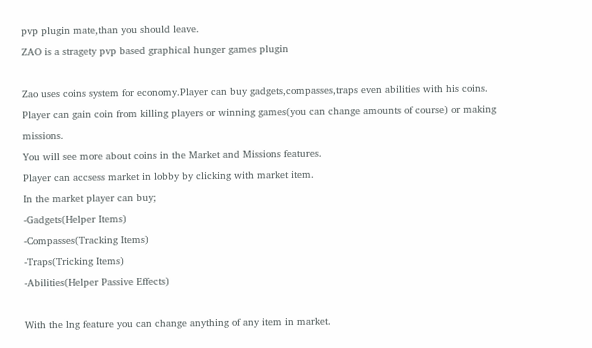pvp plugin mate,than you should leave.
ZAO is a stragety pvp based graphical hunger games plugin

Zao uses coins system for economy.Player can buy gadgets,compasses,traps even abilities with his coins.
Player can gain coin from killing players or winning games(you can change amounts of course) or making missions.
You will see more about coins in the Market and Missions features.
Player can accsess market in lobby by clicking with market item.
In the market player can buy;
-Gadgets(Helper Items)
-Compasses(Tracking Items)
-Traps(Tricking Items)
-Abilities(Helper Passive Effects)

With the lng feature you can change anything of any item in market.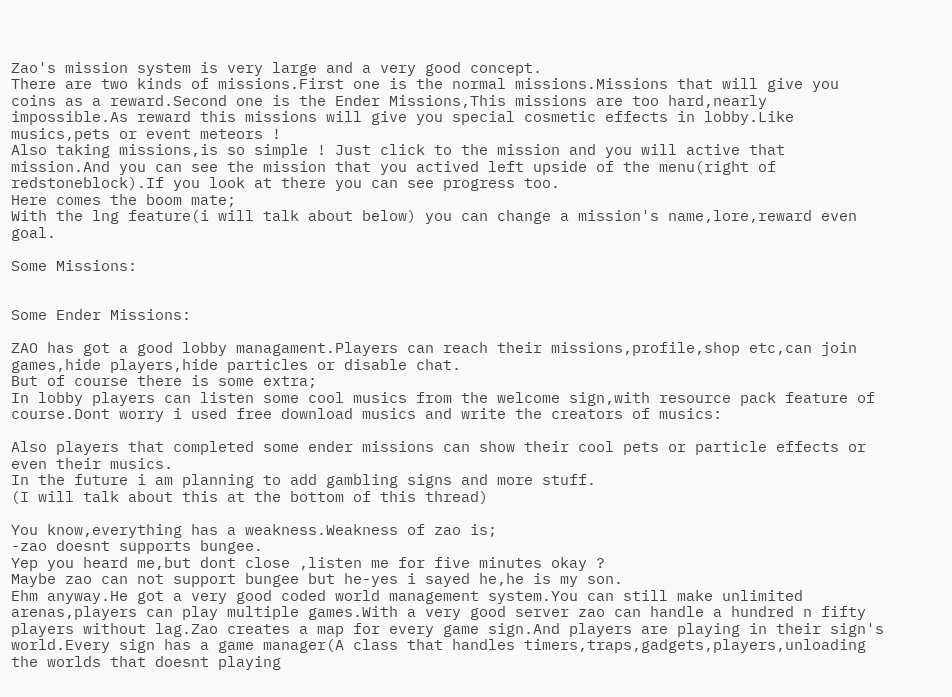Zao's mission system is very large and a very good concept.
There are two kinds of missions.First one is the normal missions.Missions that will give you coins as a reward.Second one is the Ender Missions,This missions are too hard,nearly impossible.As reward this missions will give you special cosmetic effects in lobby.Like musics,pets or event meteors !
Also taking missions,is so simple ! Just click to the mission and you will active that mission.And you can see the mission that you actived left upside of the menu(right of redstoneblock).If you look at there you can see progress too.
Here comes the boom mate;
With the lng feature(i will talk about below) you can change a mission's name,lore,reward even goal.

Some Missions:


Some Ender Missions:

ZAO has got a good lobby managament.Players can reach their missions,profile,shop etc,can join games,hide players,hide particles or disable chat.
But of course there is some extra;
In lobby players can listen some cool musics from the welcome sign,with resource pack feature of course.Dont worry i used free download musics and write the creators of musics:

Also players that completed some ender missions can show their cool pets or particle effects or even their musics.
In the future i am planning to add gambling signs and more stuff.
(I will talk about this at the bottom of this thread)

You know,everything has a weakness.Weakness of zao is;
-zao doesnt supports bungee.
Yep you heard me,but dont close ,listen me for five minutes okay ?
Maybe zao can not support bungee but he-yes i sayed he,he is my son.
Ehm anyway.He got a very good coded world management system.You can still make unlimited arenas,players can play multiple games.With a very good server zao can handle a hundred n fifty players without lag.Zao creates a map for every game sign.And players are playing in their sign's world.Every sign has a game manager(A class that handles timers,traps,gadgets,players,unloading the worlds that doesnt playing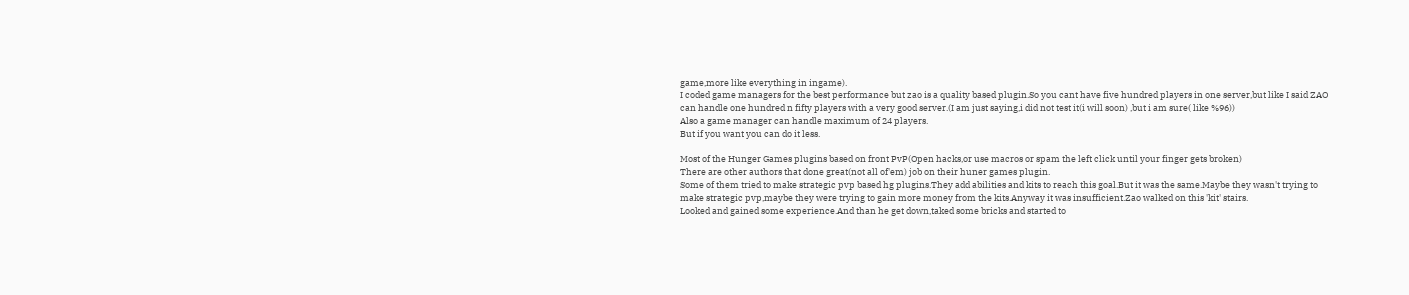game,more like everything in ingame).
I coded game managers for the best performance but zao is a quality based plugin.So you cant have five hundred players in one server,but like I said ZAO can handle one hundred n fifty players with a very good server.(I am just saying,i did not test it(i will soon) ,but i am sure( like %96))
Also a game manager can handle maximum of 24 players.
But if you want you can do it less.

Most of the Hunger Games plugins based on front PvP(Open hacks,or use macros or spam the left click until your finger gets broken)
There are other authors that done great(not all of'em) job on their huner games plugin.
Some of them tried to make strategic pvp based hg plugins.They add abilities and kits to reach this goal.But it was the same.Maybe they wasn't trying to make strategic pvp,maybe they were trying to gain more money from the kits.Anyway it was insufficient.Zao walked on this 'kit' stairs.
Looked and gained some experience.And than he get down,taked some bricks and started to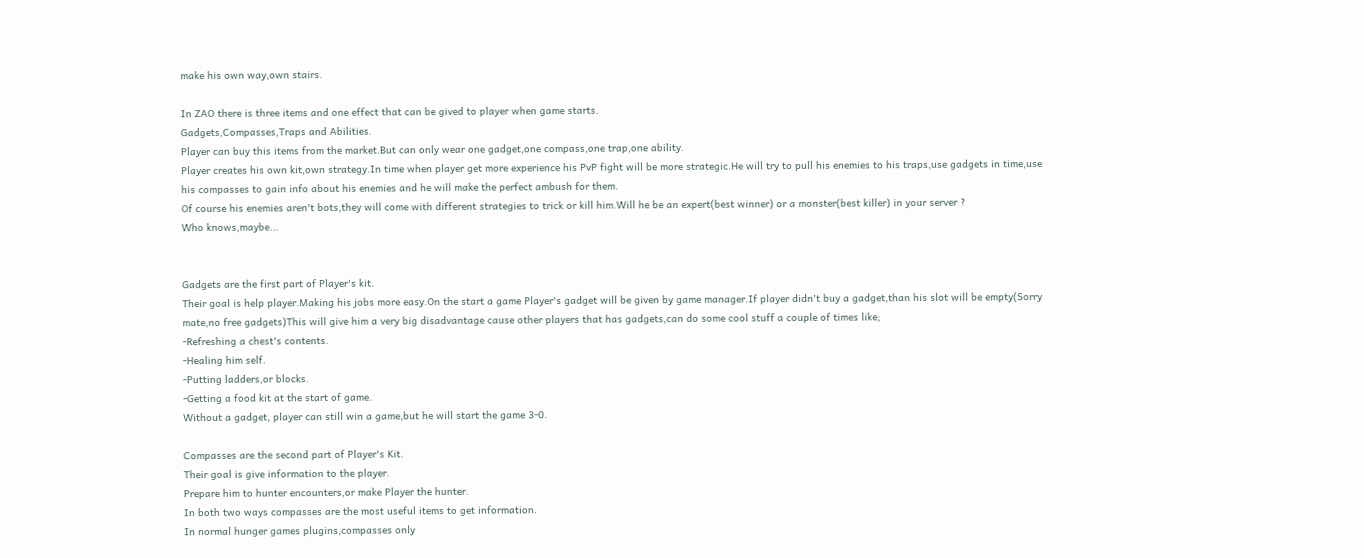make his own way,own stairs.

In ZAO there is three items and one effect that can be gived to player when game starts.
Gadgets,Compasses,Traps and Abilities.
Player can buy this items from the market.But can only wear one gadget,one compass,one trap,one ability.
Player creates his own kit,own strategy.In time when player get more experience his PvP fight will be more strategic.He will try to pull his enemies to his traps,use gadgets in time,use his compasses to gain info about his enemies and he will make the perfect ambush for them.
Of course his enemies aren't bots,they will come with different strategies to trick or kill him.Will he be an expert(best winner) or a monster(best killer) in your server ?
Who knows,maybe...


Gadgets are the first part of Player's kit.
Their goal is help player.Making his jobs more easy.On the start a game Player's gadget will be given by game manager.If player didn't buy a gadget,than his slot will be empty(Sorry mate,no free gadgets)This will give him a very big disadvantage cause other players that has gadgets,can do some cool stuff a couple of times like;
-Refreshing a chest's contents.
-Healing him self.
-Putting ladders,or blocks.
-Getting a food kit at the start of game.
Without a gadget, player can still win a game,but he will start the game 3-0.

Compasses are the second part of Player's Kit.
Their goal is give information to the player.
Prepare him to hunter encounters,or make Player the hunter.
In both two ways compasses are the most useful items to get information.
In normal hunger games plugins,compasses only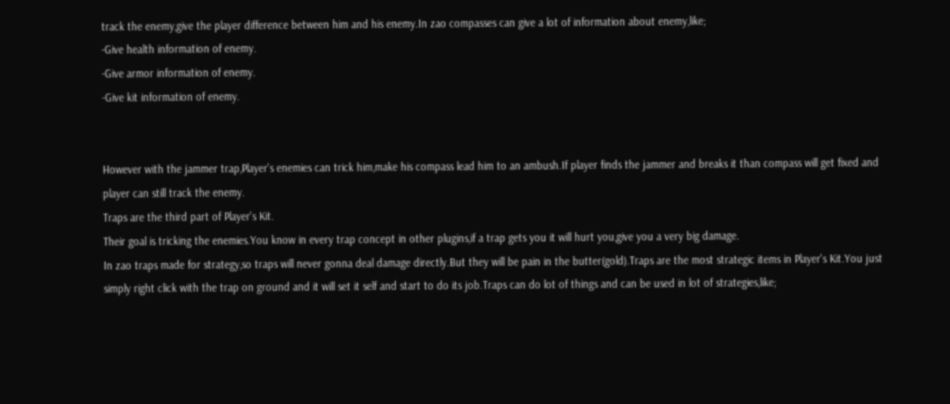track the enemy,give the player difference between him and his enemy.In zao compasses can give a lot of information about enemy,like;
-Give health information of enemy.
-Give armor information of enemy.
-Give kit information of enemy.


However with the jammer trap,Player's enemies can trick him,make his compass lead him to an ambush.If player finds the jammer and breaks it than compass will get fixed and player can still track the enemy.
Traps are the third part of Player's Kit.
Their goal is tricking the enemies.You know in every trap concept in other plugins,if a trap gets you it will hurt you,give you a very big damage.
In zao traps made for strategy,so traps will never gonna deal damage directly.But they will be pain in the butter(gold).Traps are the most strategic items in Player's Kit.You just simply right click with the trap on ground and it will set it self and start to do its job.Traps can do lot of things and can be used in lot of strategies,like;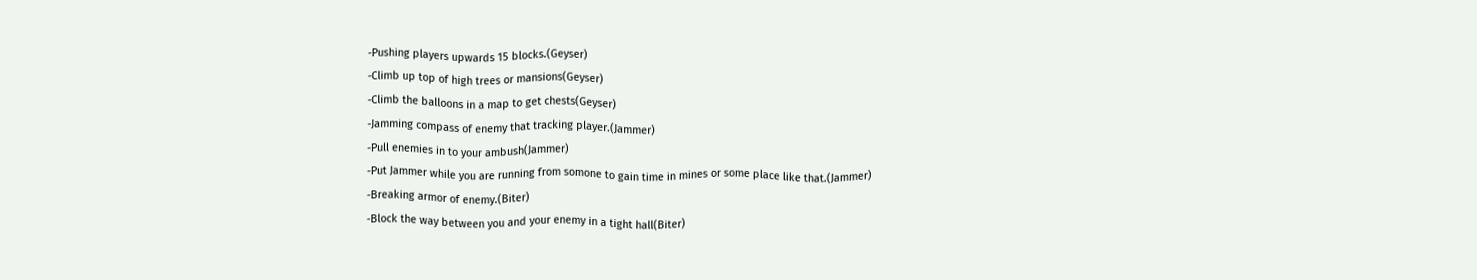-Pushing players upwards 15 blocks.(Geyser)
-Climb up top of high trees or mansions(Geyser)
-Climb the balloons in a map to get chests(Geyser)
-Jamming compass of enemy that tracking player.(Jammer)
-Pull enemies in to your ambush(Jammer)
-Put Jammer while you are running from somone to gain time in mines or some place like that.(Jammer)
-Breaking armor of enemy.(Biter)
-Block the way between you and your enemy in a tight hall(Biter)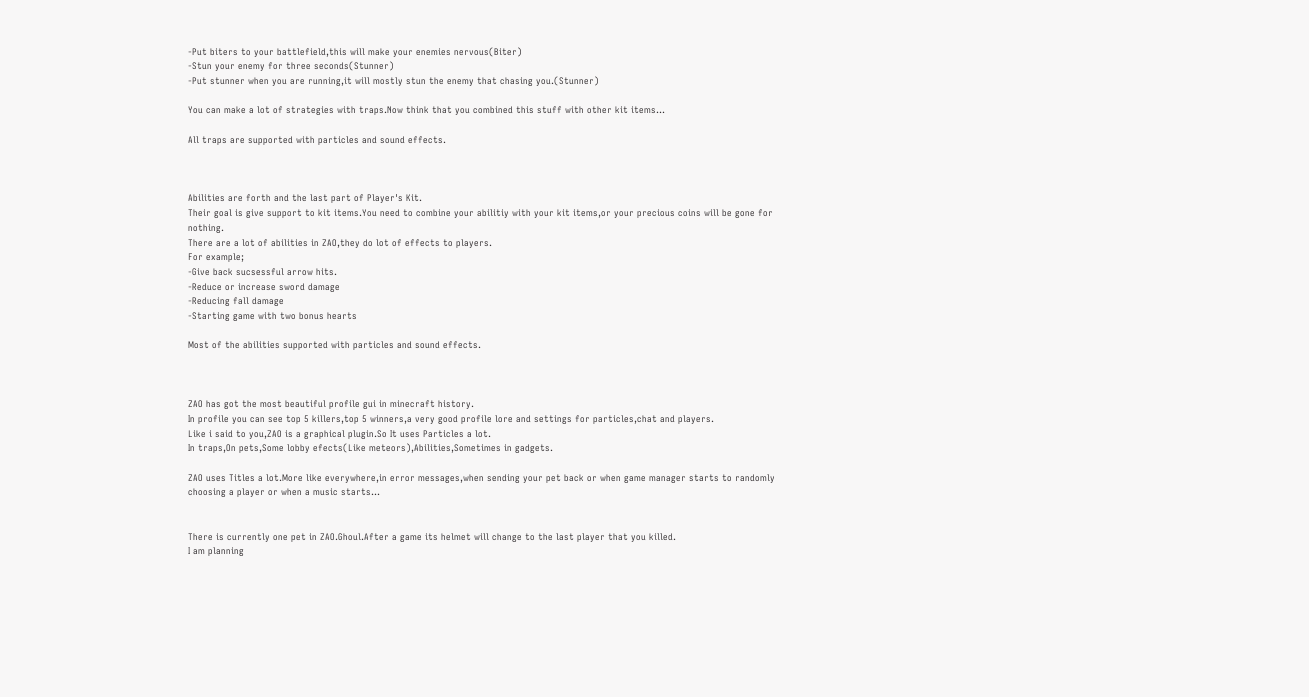-Put biters to your battlefield,this will make your enemies nervous(Biter)
-Stun your enemy for three seconds(Stunner)
-Put stunner when you are running,it will mostly stun the enemy that chasing you.(Stunner)

You can make a lot of strategies with traps.Now think that you combined this stuff with other kit items...

All traps are supported with particles and sound effects.



Abilities are forth and the last part of Player's Kit.
Their goal is give support to kit items.You need to combine your abilitiy with your kit items,or your precious coins will be gone for nothing.
There are a lot of abilities in ZAO,they do lot of effects to players.
For example;
-Give back sucsessful arrow hits.
-Reduce or increase sword damage
-Reducing fall damage
-Starting game with two bonus hearts

Most of the abilities supported with particles and sound effects.



ZAO has got the most beautiful profile gui in minecraft history.
In profile you can see top 5 killers,top 5 winners,a very good profile lore and settings for particles,chat and players.
Like i said to you,ZAO is a graphical plugin.So It uses Particles a lot.
In traps,On pets,Some lobby efects(Like meteors),Abilities,Sometimes in gadgets.

ZAO uses Titles a lot.More like everywhere,in error messages,when sending your pet back or when game manager starts to randomly choosing a player or when a music starts...


There is currently one pet in ZAO.Ghoul.After a game its helmet will change to the last player that you killed.
I am planning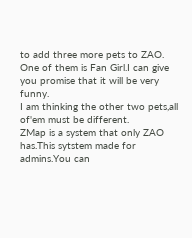to add three more pets to ZAO.
One of them is Fan Girl.I can give you promise that it will be very funny.
I am thinking the other two pets,all of'em must be different.
ZMap is a system that only ZAO has.This sytstem made for admins.You can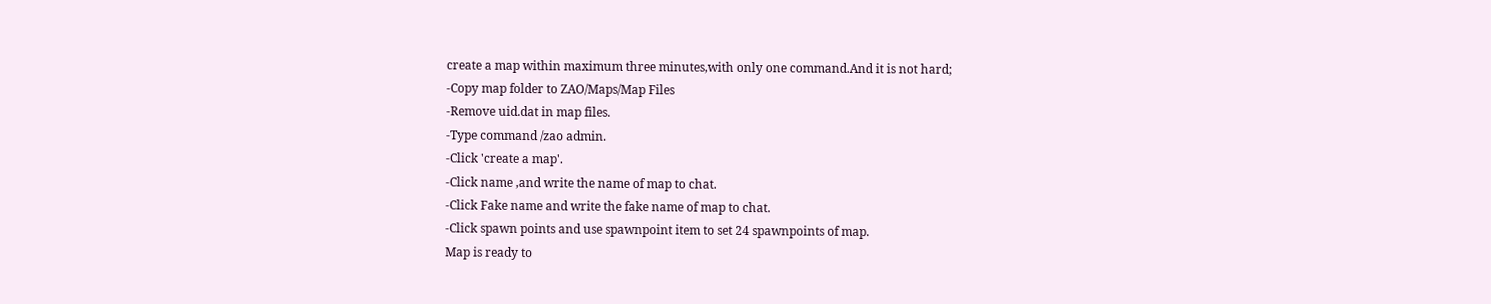create a map within maximum three minutes,with only one command.And it is not hard;
-Copy map folder to ZAO/Maps/Map Files
-Remove uid.dat in map files.
-Type command /zao admin.
-Click 'create a map'.
-Click name ,and write the name of map to chat.
-Click Fake name and write the fake name of map to chat.
-Click spawn points and use spawnpoint item to set 24 spawnpoints of map.
Map is ready to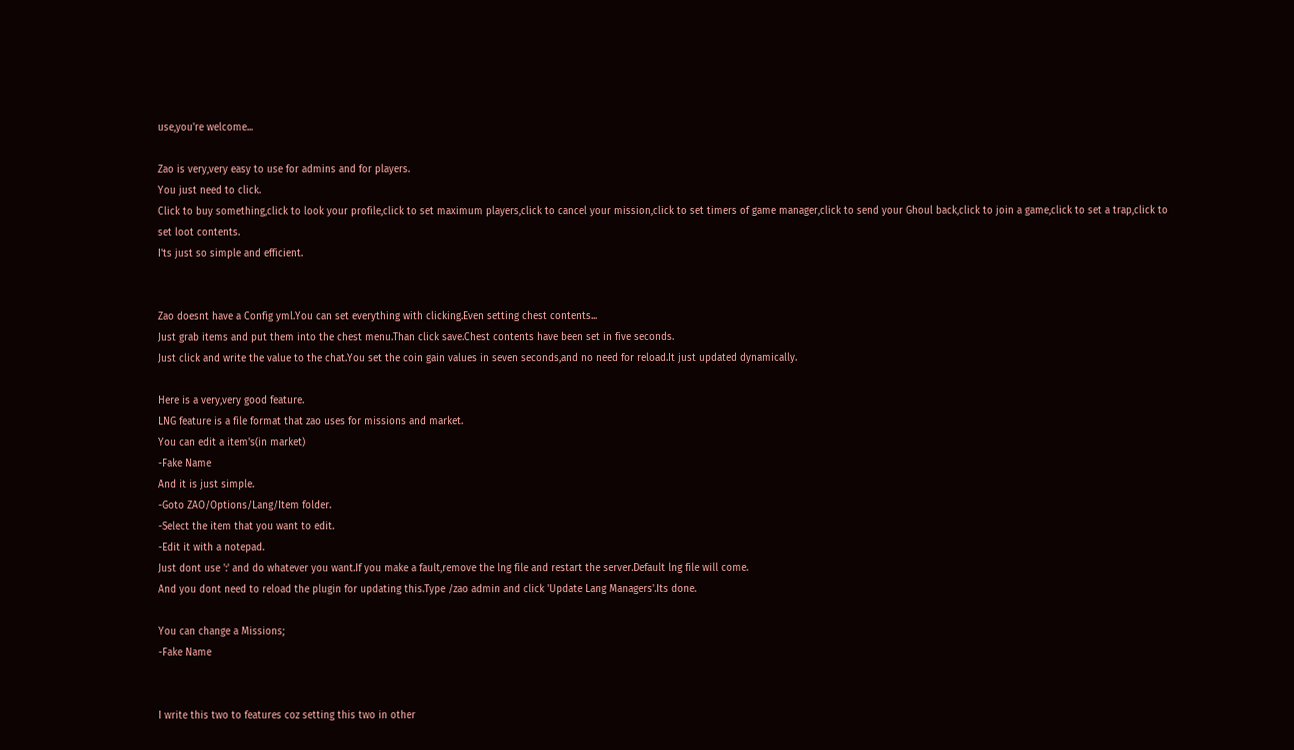use,you're welcome...

Zao is very,very easy to use for admins and for players.
You just need to click.
Click to buy something,click to look your profile,click to set maximum players,click to cancel your mission,click to set timers of game manager,click to send your Ghoul back,click to join a game,click to set a trap,click to set loot contents.
I'ts just so simple and efficient.


Zao doesnt have a Config yml.You can set everything with clicking.Even setting chest contents...
Just grab items and put them into the chest menu.Than click save.Chest contents have been set in five seconds.
Just click and write the value to the chat.You set the coin gain values in seven seconds,and no need for reload.It just updated dynamically.

Here is a very,very good feature.
LNG feature is a file format that zao uses for missions and market.
You can edit a item's(in market)
-Fake Name
And it is just simple.
-Goto ZAO/Options/Lang/Item folder.
-Select the item that you want to edit.
-Edit it with a notepad.
Just dont use ':' and do whatever you want.If you make a fault,remove the lng file and restart the server.Default lng file will come.
And you dont need to reload the plugin for updating this.Type /zao admin and click 'Update Lang Managers'.Its done.

You can change a Missions;
-Fake Name


I write this two to features coz setting this two in other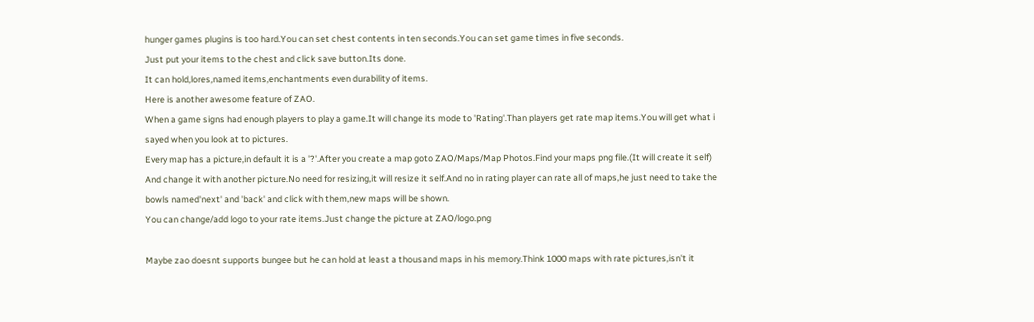hunger games plugins is too hard.You can set chest contents in ten seconds.You can set game times in five seconds.
Just put your items to the chest and click save button.Its done.
It can hold,lores,named items,enchantments even durability of items.
Here is another awesome feature of ZAO.
When a game signs had enough players to play a game.It will change its mode to 'Rating'.Than players get rate map items.You will get what i sayed when you look at to pictures.
Every map has a picture,in default it is a '?'.After you create a map goto ZAO/Maps/Map Photos.Find your maps png file.(It will create it self)
And change it with another picture.No need for resizing,it will resize it self.And no in rating player can rate all of maps,he just need to take the bowls named'next' and 'back' and click with them,new maps will be shown.
You can change/add logo to your rate items.Just change the picture at ZAO/logo.png

Maybe zao doesnt supports bungee but he can hold at least a thousand maps in his memory.Think 1000 maps with rate pictures,isn't it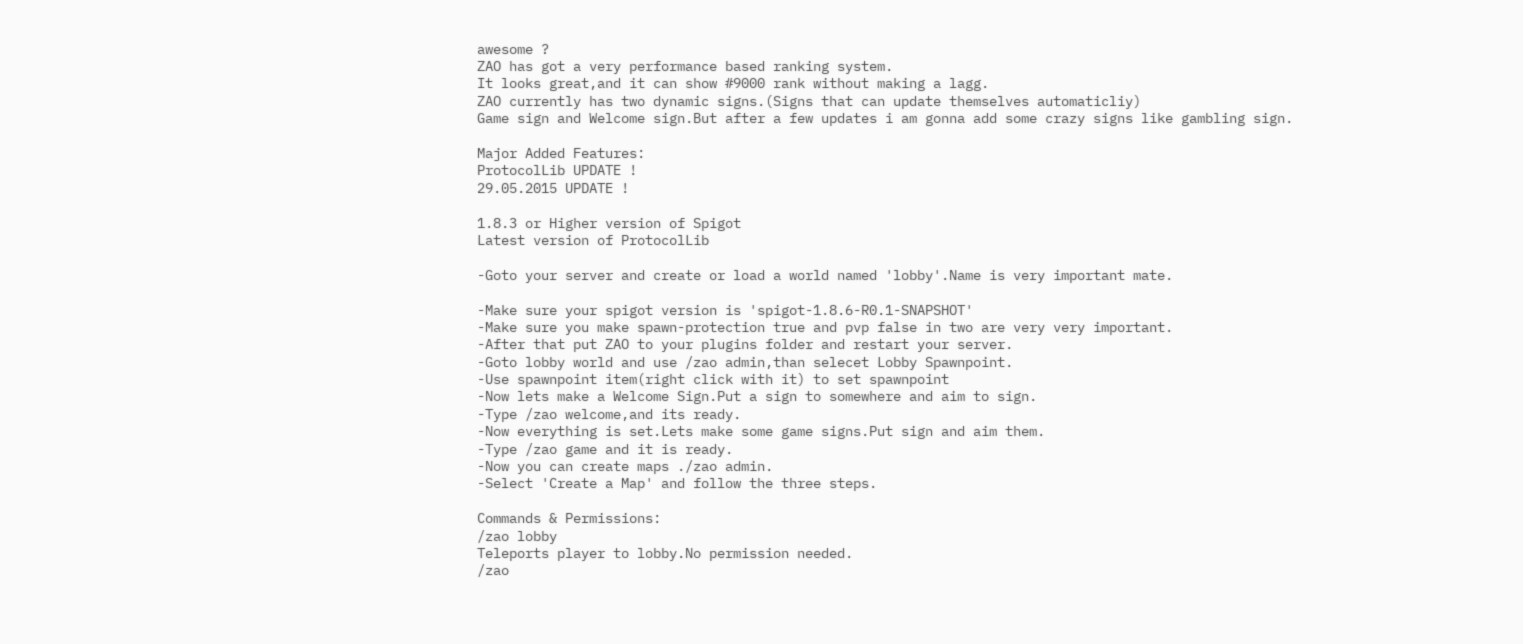awesome ?
ZAO has got a very performance based ranking system.
It looks great,and it can show #9000 rank without making a lagg.
ZAO currently has two dynamic signs.(Signs that can update themselves automaticliy)
Game sign and Welcome sign.But after a few updates i am gonna add some crazy signs like gambling sign.

Major Added Features:
ProtocolLib UPDATE !
29.05.2015 UPDATE !

1.8.3 or Higher version of Spigot
Latest version of ProtocolLib

-Goto your server and create or load a world named 'lobby'.Name is very important mate.

-Make sure your spigot version is 'spigot-1.8.6-R0.1-SNAPSHOT'
-Make sure you make spawn-protection true and pvp false in two are very very important.
-After that put ZAO to your plugins folder and restart your server.
-Goto lobby world and use /zao admin,than selecet Lobby Spawnpoint.
-Use spawnpoint item(right click with it) to set spawnpoint
-Now lets make a Welcome Sign.Put a sign to somewhere and aim to sign.
-Type /zao welcome,and its ready.
-Now everything is set.Lets make some game signs.Put sign and aim them.
-Type /zao game and it is ready.
-Now you can create maps ./zao admin.
-Select 'Create a Map' and follow the three steps.

Commands & Permissions:
/zao lobby
Teleports player to lobby.No permission needed.
/zao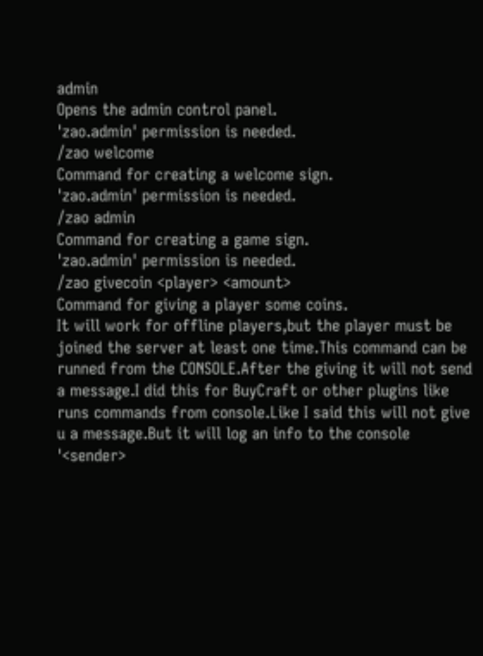admin
Opens the admin control panel.
'zao.admin' permission is needed.
/zao welcome
Command for creating a welcome sign.
'zao.admin' permission is needed.
/zao admin
Command for creating a game sign.
'zao.admin' permission is needed.
/zao givecoin <player> <amount>
Command for giving a player some coins.
It will work for offline players,but the player must be joined the server at least one time.This command can be runned from the CONSOLE.After the giving it will not send a message.I did this for BuyCraft or other plugins like runs commands from console.Like I said this will not give u a message.But it will log an info to the console '<sender>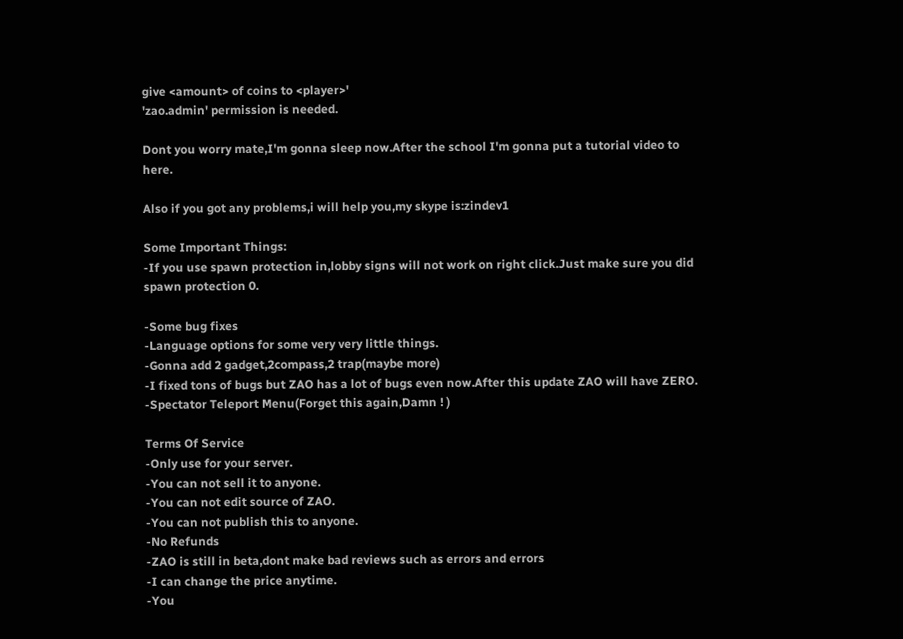give <amount> of coins to <player>'
'zao.admin' permission is needed.

Dont you worry mate,I'm gonna sleep now.After the school I'm gonna put a tutorial video to here.

Also if you got any problems,i will help you,my skype is:zindev1

Some Important Things:
-If you use spawn protection in,lobby signs will not work on right click.Just make sure you did spawn protection 0.

-Some bug fixes
-Language options for some very very little things.
-Gonna add 2 gadget,2compass,2 trap(maybe more)
-I fixed tons of bugs but ZAO has a lot of bugs even now.After this update ZAO will have ZERO.
-Spectator Teleport Menu(Forget this again,Damn ! )

Terms Of Service
-Only use for your server.
-You can not sell it to anyone.
-You can not edit source of ZAO.
-You can not publish this to anyone.
-No Refunds
-ZAO is still in beta,dont make bad reviews such as errors and errors
-I can change the price anytime.
-You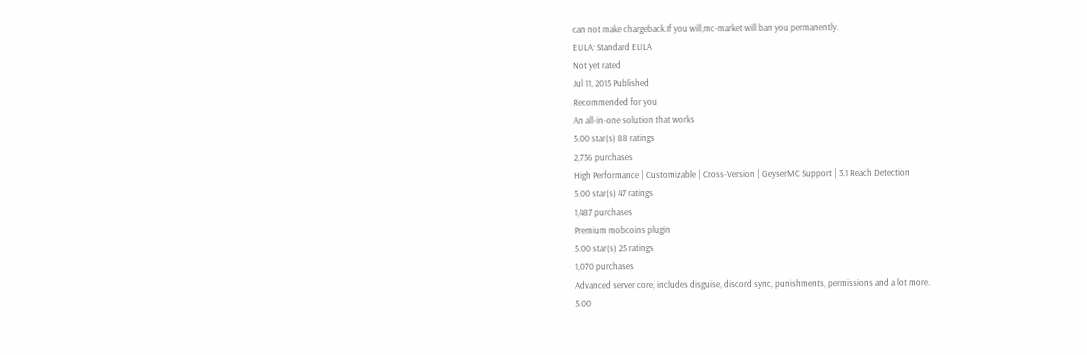can not make chargeback.If you will,mc-market will ban you permanently.
EULA: Standard EULA
Not yet rated
Jul 11, 2015 Published
Recommended for you
An all-in-one solution that works
5.00 star(s) 88 ratings
2,736 purchases
High Performance | Customizable | Cross-Version | GeyserMC Support | 3.1 Reach Detection
5.00 star(s) 47 ratings
1,487 purchases
Premium mobcoins plugin
5.00 star(s) 25 ratings
1,070 purchases
Advanced server core, includes disguise, discord sync, punishments, permissions and a lot more.
5.00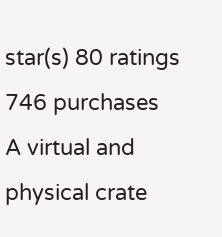star(s) 80 ratings
746 purchases
A virtual and physical crate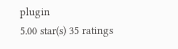plugin
5.00 star(s) 35 ratings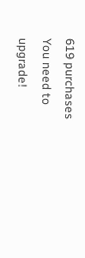619 purchases
You need to upgrade!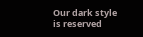Our dark style is reserved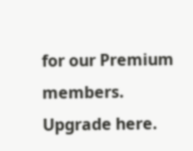for our Premium members. Upgrade here.